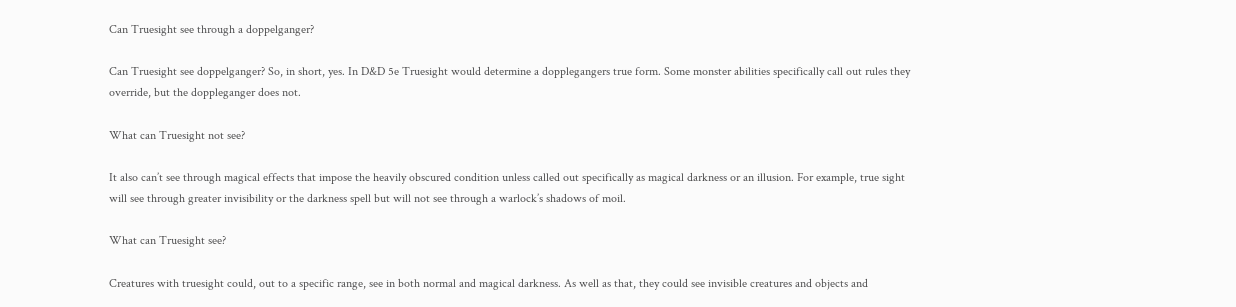Can Truesight see through a doppelganger?

Can Truesight see doppelganger? So, in short, yes. In D&D 5e Truesight would determine a dopplegangers true form. Some monster abilities specifically call out rules they override, but the doppleganger does not.

What can Truesight not see?

It also can’t see through magical effects that impose the heavily obscured condition unless called out specifically as magical darkness or an illusion. For example, true sight will see through greater invisibility or the darkness spell but will not see through a warlock’s shadows of moil.

What can Truesight see?

Creatures with truesight could, out to a specific range, see in both normal and magical darkness. As well as that, they could see invisible creatures and objects and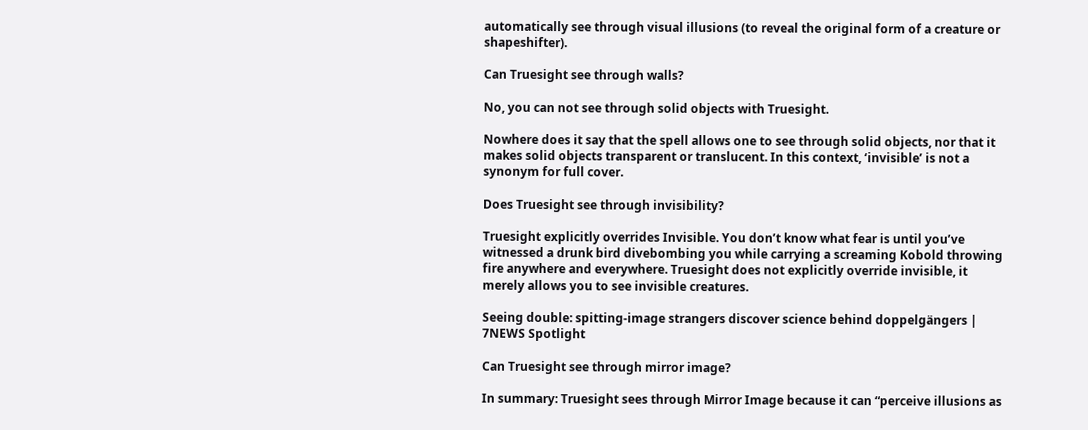automatically see through visual illusions (to reveal the original form of a creature or shapeshifter).

Can Truesight see through walls?

No, you can not see through solid objects with Truesight.

Nowhere does it say that the spell allows one to see through solid objects, nor that it makes solid objects transparent or translucent. In this context, ‘invisible’ is not a synonym for full cover.

Does Truesight see through invisibility?

Truesight explicitly overrides Invisible. You don’t know what fear is until you’ve witnessed a drunk bird divebombing you while carrying a screaming Kobold throwing fire anywhere and everywhere. Truesight does not explicitly override invisible, it merely allows you to see invisible creatures.

Seeing double: spitting-image strangers discover science behind doppelgängers | 7NEWS Spotlight

Can Truesight see through mirror image?

In summary: Truesight sees through Mirror Image because it can “perceive illusions as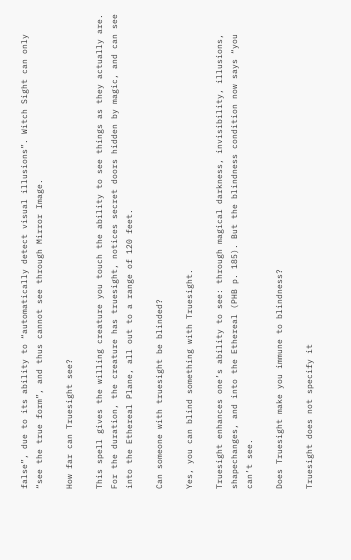false”, due to its ability to “automatically detect visual illusions”. Witch Sight can only “see the true form”, and thus cannot see through Mirror Image.

How far can Truesight see?

This spell gives the willing creature you touch the ability to see things as they actually are. For the duration, the creature has truesight, notices secret doors hidden by magic, and can see into the Ethereal Plane, all out to a range of 120 feet.

Can someone with truesight be blinded?

Yes, you can blind something with Truesight.

Truesight enhances one’s ability to see: through magical darkness, invisibility, illusions, shapechanges, and into the Ethereal (PHB p. 185). But the blindness condition now says “you can’t see.

Does Truesight make you immune to blindness?

Truesight does not specify it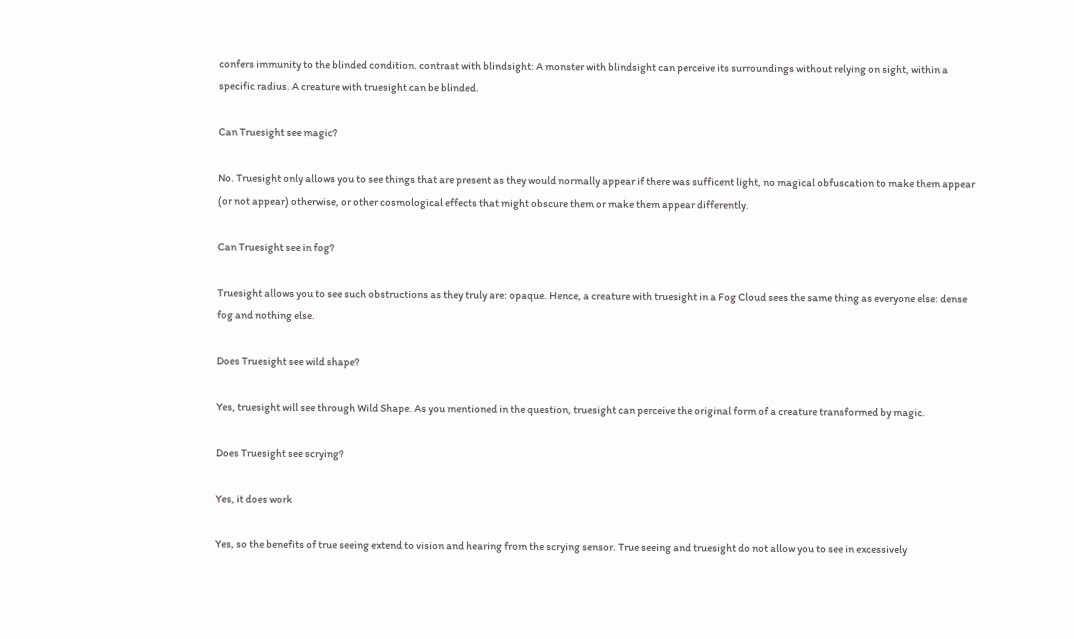confers immunity to the blinded condition. contrast with blindsight: A monster with blindsight can perceive its surroundings without relying on sight, within a specific radius. A creature with truesight can be blinded.

Can Truesight see magic?

No. Truesight only allows you to see things that are present as they would normally appear if there was sufficent light, no magical obfuscation to make them appear (or not appear) otherwise, or other cosmological effects that might obscure them or make them appear differently.

Can Truesight see in fog?

Truesight allows you to see such obstructions as they truly are: opaque. Hence, a creature with truesight in a Fog Cloud sees the same thing as everyone else: dense fog and nothing else.

Does Truesight see wild shape?

Yes, truesight will see through Wild Shape. As you mentioned in the question, truesight can perceive the original form of a creature transformed by magic.

Does Truesight see scrying?

Yes, it does work

Yes, so the benefits of true seeing extend to vision and hearing from the scrying sensor. True seeing and truesight do not allow you to see in excessively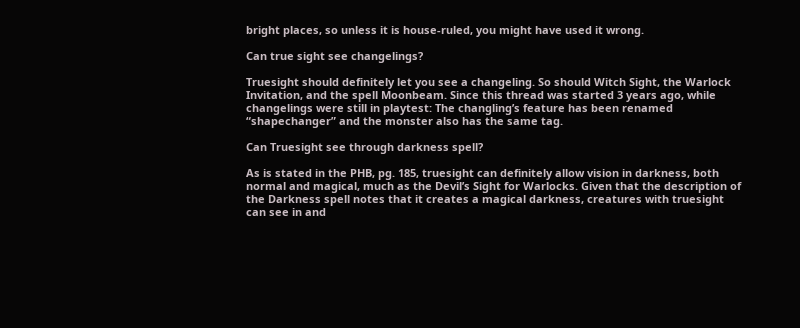bright places, so unless it is house-ruled, you might have used it wrong.

Can true sight see changelings?

Truesight should definitely let you see a changeling. So should Witch Sight, the Warlock Invitation, and the spell Moonbeam. Since this thread was started 3 years ago, while changelings were still in playtest: The changling’s feature has been renamed “shapechanger” and the monster also has the same tag.

Can Truesight see through darkness spell?

As is stated in the PHB, pg. 185, truesight can definitely allow vision in darkness, both normal and magical, much as the Devil’s Sight for Warlocks. Given that the description of the Darkness spell notes that it creates a magical darkness, creatures with truesight can see in and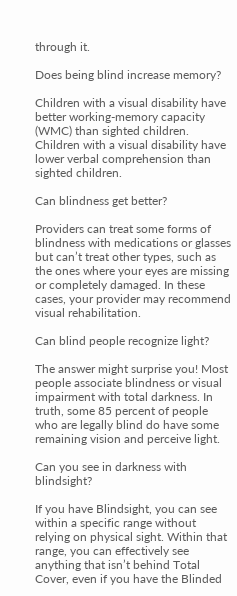through it.

Does being blind increase memory?

Children with a visual disability have better working-memory capacity (WMC) than sighted children. Children with a visual disability have lower verbal comprehension than sighted children.

Can blindness get better?

Providers can treat some forms of blindness with medications or glasses but can’t treat other types, such as the ones where your eyes are missing or completely damaged. In these cases, your provider may recommend visual rehabilitation.

Can blind people recognize light?

The answer might surprise you! Most people associate blindness or visual impairment with total darkness. In truth, some 85 percent of people who are legally blind do have some remaining vision and perceive light.

Can you see in darkness with blindsight?

If you have Blindsight, you can see within a specific range without relying on physical sight. Within that range, you can effectively see anything that isn’t behind Total Cover, even if you have the Blinded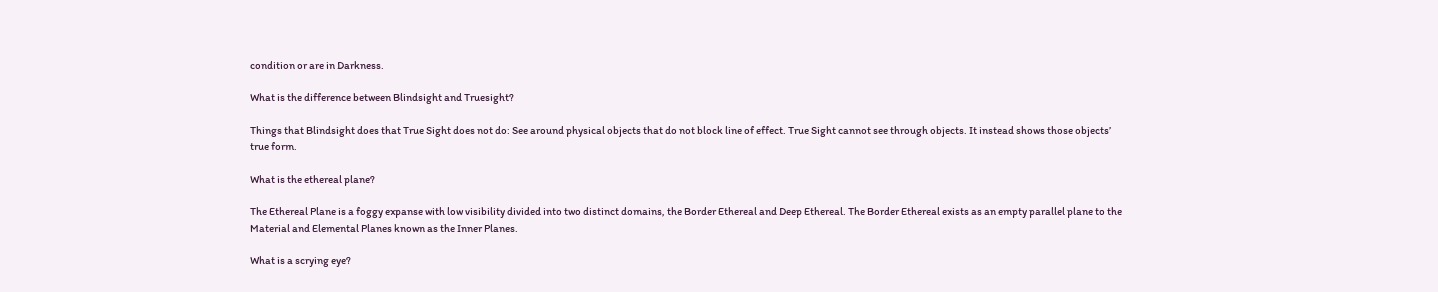condition or are in Darkness.

What is the difference between Blindsight and Truesight?

Things that Blindsight does that True Sight does not do: See around physical objects that do not block line of effect. True Sight cannot see through objects. It instead shows those objects’ true form.

What is the ethereal plane?

The Ethereal Plane is a foggy expanse with low visibility divided into two distinct domains, the Border Ethereal and Deep Ethereal. The Border Ethereal exists as an empty parallel plane to the Material and Elemental Planes known as the Inner Planes.

What is a scrying eye?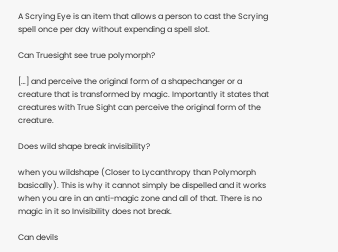A Scrying Eye is an item that allows a person to cast the Scrying spell once per day without expending a spell slot.

Can Truesight see true polymorph?

[…] and perceive the original form of a shapechanger or a creature that is transformed by magic. Importantly it states that creatures with True Sight can perceive the original form of the creature.

Does wild shape break invisibility?

when you wildshape (Closer to Lycanthropy than Polymorph basically). This is why it cannot simply be dispelled and it works when you are in an anti-magic zone and all of that. There is no magic in it so Invisibility does not break.

Can devils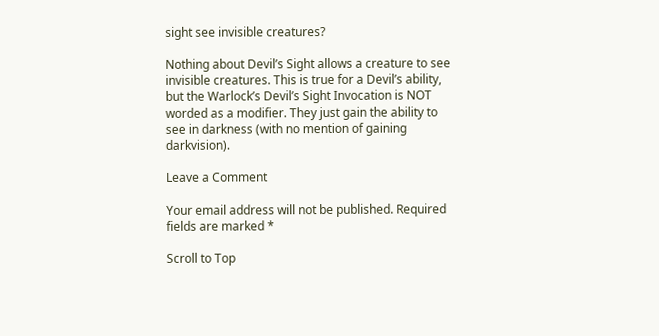sight see invisible creatures?

Nothing about Devil’s Sight allows a creature to see invisible creatures. This is true for a Devil’s ability, but the Warlock’s Devil’s Sight Invocation is NOT worded as a modifier. They just gain the ability to see in darkness (with no mention of gaining darkvision).

Leave a Comment

Your email address will not be published. Required fields are marked *

Scroll to Top